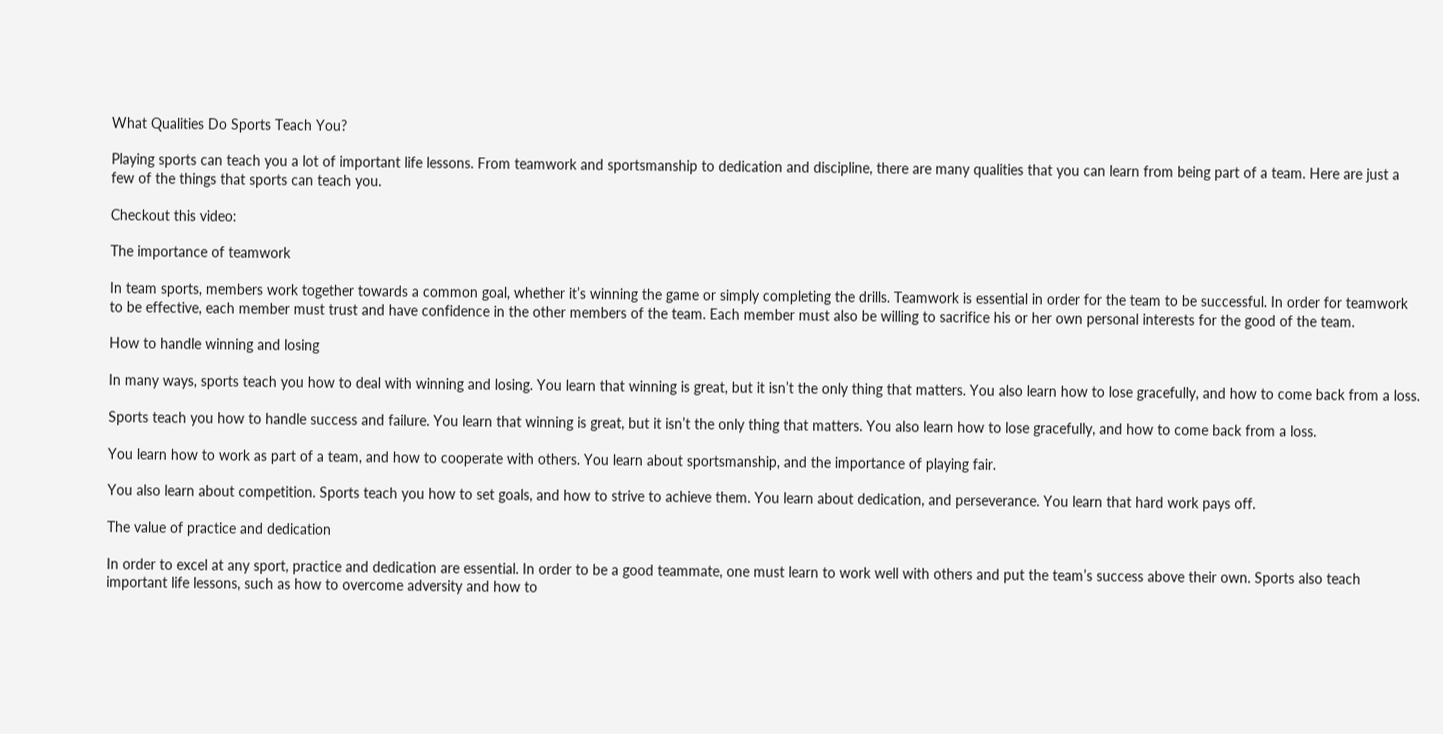What Qualities Do Sports Teach You?

Playing sports can teach you a lot of important life lessons. From teamwork and sportsmanship to dedication and discipline, there are many qualities that you can learn from being part of a team. Here are just a few of the things that sports can teach you.

Checkout this video:

The importance of teamwork

In team sports, members work together towards a common goal, whether it’s winning the game or simply completing the drills. Teamwork is essential in order for the team to be successful. In order for teamwork to be effective, each member must trust and have confidence in the other members of the team. Each member must also be willing to sacrifice his or her own personal interests for the good of the team.

How to handle winning and losing

In many ways, sports teach you how to deal with winning and losing. You learn that winning is great, but it isn’t the only thing that matters. You also learn how to lose gracefully, and how to come back from a loss.

Sports teach you how to handle success and failure. You learn that winning is great, but it isn’t the only thing that matters. You also learn how to lose gracefully, and how to come back from a loss.

You learn how to work as part of a team, and how to cooperate with others. You learn about sportsmanship, and the importance of playing fair.

You also learn about competition. Sports teach you how to set goals, and how to strive to achieve them. You learn about dedication, and perseverance. You learn that hard work pays off.

The value of practice and dedication

In order to excel at any sport, practice and dedication are essential. In order to be a good teammate, one must learn to work well with others and put the team’s success above their own. Sports also teach important life lessons, such as how to overcome adversity and how to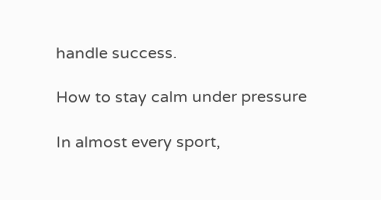handle success.

How to stay calm under pressure

In almost every sport,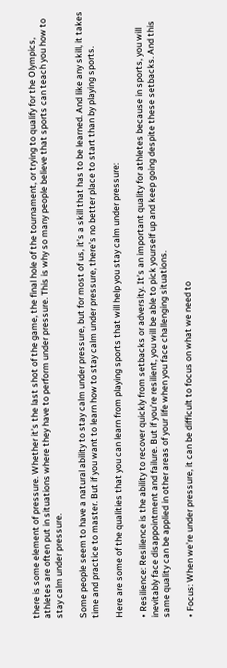there is some element of pressure. Whether it’s the last shot of the game, the final hole of the tournament, or trying to qualify for the Olympics, athletes are often put in situations where they have to perform under pressure. This is why so many people believe that sports can teach you how to stay calm under pressure.

Some people seem to have a natural ability to stay calm under pressure, but for most of us, it’s a skill that has to be learned. And like any skill, it takes time and practice to master. But if you want to learn how to stay calm under pressure, there’s no better place to start than by playing sports.

Here are some of the qualities that you can learn from playing sports that will help you stay calm under pressure:

• Resilience: Resilience is the ability to recover quickly from setbacks or adversity. It’s an important quality for athletes because in sports, you will inevitably face disappointment and failure. But if you’re resilient, you will be able to pick yourself up and keep going despite these setbacks. And this same quality can be applied in other areas of your life when you face challenging situations.

• Focus: When we’re under pressure, it can be difficult to focus on what we need to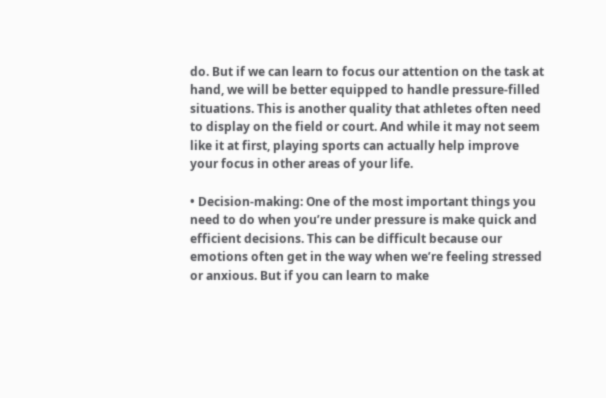do. But if we can learn to focus our attention on the task at hand, we will be better equipped to handle pressure-filled situations. This is another quality that athletes often need to display on the field or court. And while it may not seem like it at first, playing sports can actually help improve your focus in other areas of your life.

• Decision-making: One of the most important things you need to do when you’re under pressure is make quick and efficient decisions. This can be difficult because our emotions often get in the way when we’re feeling stressed or anxious. But if you can learn to make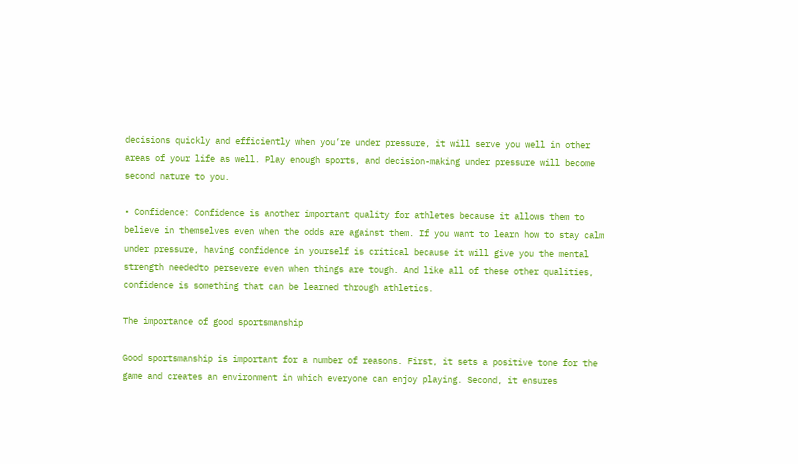decisions quickly and efficiently when you’re under pressure, it will serve you well in other areas of your life as well. Play enough sports, and decision-making under pressure will become second nature to you.

• Confidence: Confidence is another important quality for athletes because it allows them to believe in themselves even when the odds are against them. If you want to learn how to stay calm under pressure, having confidence in yourself is critical because it will give you the mental strength neededto persevere even when things are tough. And like all of these other qualities, confidence is something that can be learned through athletics.

The importance of good sportsmanship

Good sportsmanship is important for a number of reasons. First, it sets a positive tone for the game and creates an environment in which everyone can enjoy playing. Second, it ensures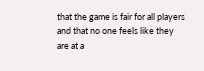that the game is fair for all players and that no one feels like they are at a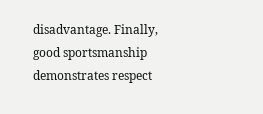disadvantage. Finally, good sportsmanship demonstrates respect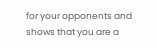for your opponents and shows that you are a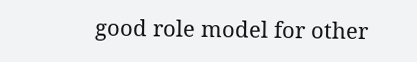good role model for other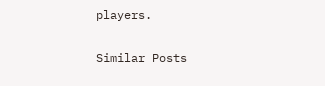players.

Similar Posts